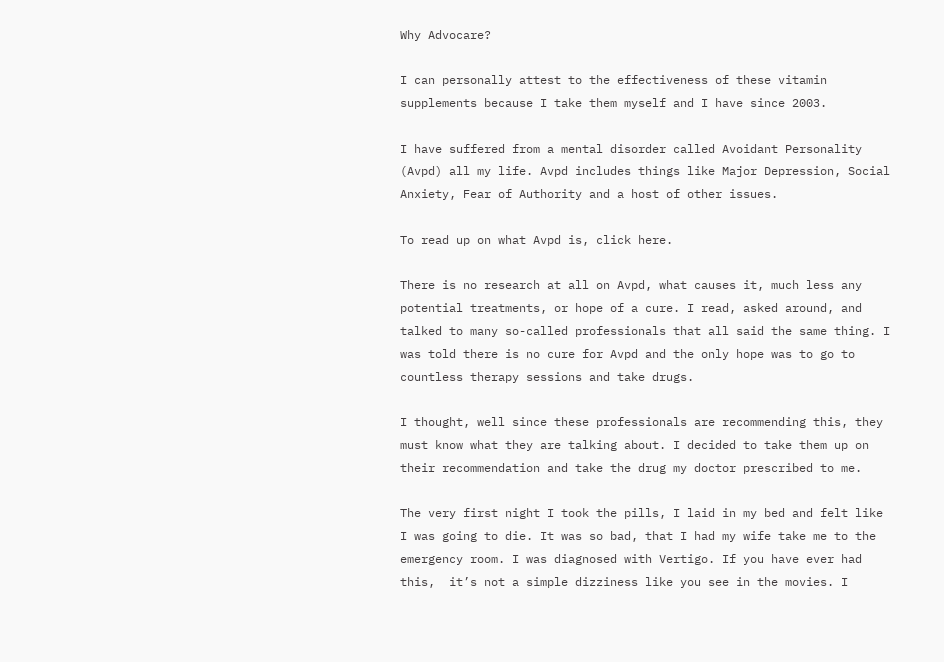Why Advocare?

I can personally attest to the effectiveness of these vitamin supplements because I take them myself and I have since 2003.

I have suffered from a mental disorder called Avoidant Personality  (Avpd) all my life. Avpd includes things like Major Depression, Social  Anxiety, Fear of Authority and a host of other issues.

To read up on what Avpd is, click here.

There is no research at all on Avpd, what causes it, much less any  potential treatments, or hope of a cure. I read, asked around, and  talked to many so-called professionals that all said the same thing. I  was told there is no cure for Avpd and the only hope was to go to  countless therapy sessions and take drugs.

I thought, well since these professionals are recommending this, they  must know what they are talking about. I decided to take them up on  their recommendation and take the drug my doctor prescribed to me.

The very first night I took the pills, I laid in my bed and felt like  I was going to die. It was so bad, that I had my wife take me to the  emergency room. I was diagnosed with Vertigo. If you have ever had this,  it’s not a simple dizziness like you see in the movies. I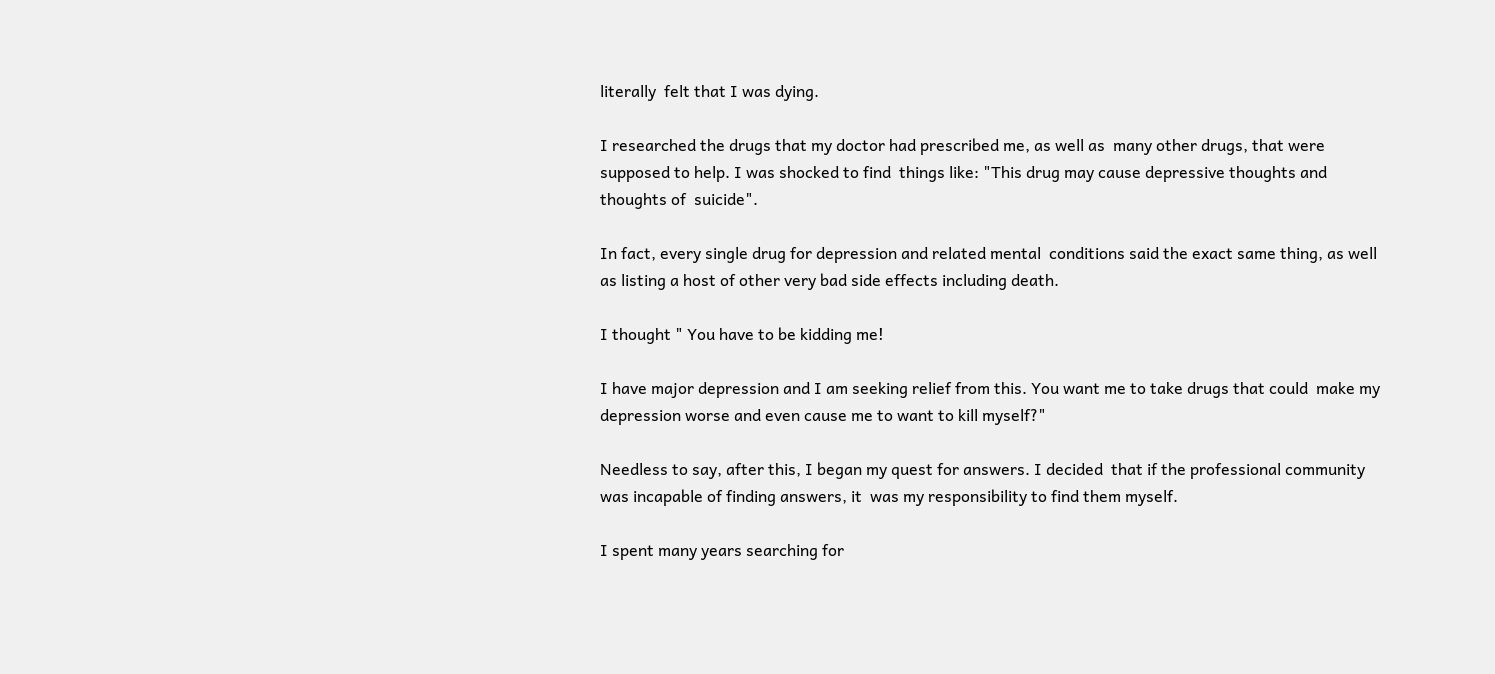literally  felt that I was dying.

I researched the drugs that my doctor had prescribed me, as well as  many other drugs, that were supposed to help. I was shocked to find  things like: "This drug may cause depressive thoughts and thoughts of  suicide".

In fact, every single drug for depression and related mental  conditions said the exact same thing, as well as listing a host of other very bad side effects including death.

I thought " You have to be kidding me!

I have major depression and I am seeking relief from this. You want me to take drugs that could  make my depression worse and even cause me to want to kill myself?"

Needless to say, after this, I began my quest for answers. I decided  that if the professional community was incapable of finding answers, it  was my responsibility to find them myself.

I spent many years searching for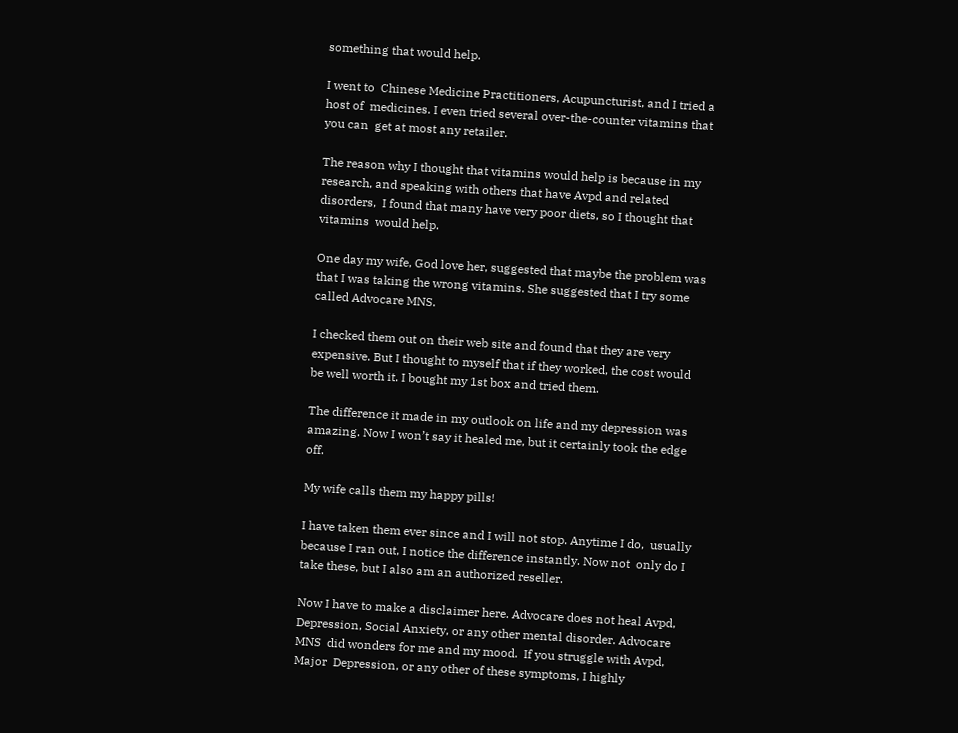something that would help.

I went to  Chinese Medicine Practitioners, Acupuncturist, and I tried a host of  medicines. I even tried several over-the-counter vitamins that you can  get at most any retailer.

The reason why I thought that vitamins would help is because in my  research, and speaking with others that have Avpd and related disorders,  I found that many have very poor diets, so I thought that vitamins  would help.

One day my wife, God love her, suggested that maybe the problem was that I was taking the wrong vitamins. She suggested that I try some  called Advocare MNS.

I checked them out on their web site and found that they are very  expensive. But I thought to myself that if they worked, the cost would  be well worth it. I bought my 1st box and tried them.

The difference it made in my outlook on life and my depression was  amazing. Now I won’t say it healed me, but it certainly took the edge  off.

My wife calls them my happy pills!

I have taken them ever since and I will not stop. Anytime I do,  usually because I ran out, I notice the difference instantly. Now not  only do I take these, but I also am an authorized reseller.

Now I have to make a disclaimer here. Advocare does not heal Avpd,  Depression, Social Anxiety, or any other mental disorder. Advocare MNS  did wonders for me and my mood.  If you struggle with Avpd, Major  Depression, or any other of these symptoms, I highly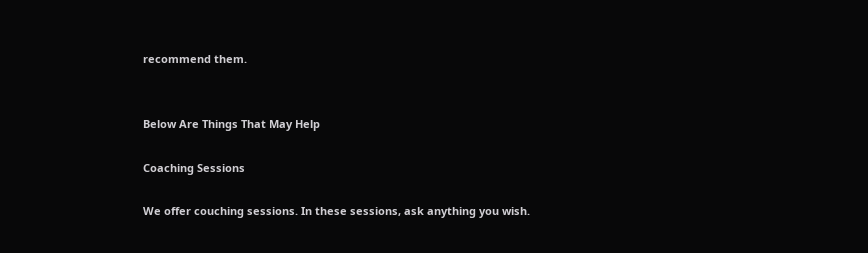recommend them.


Below Are Things That May Help

Coaching Sessions

We offer couching sessions. In these sessions, ask anything you wish.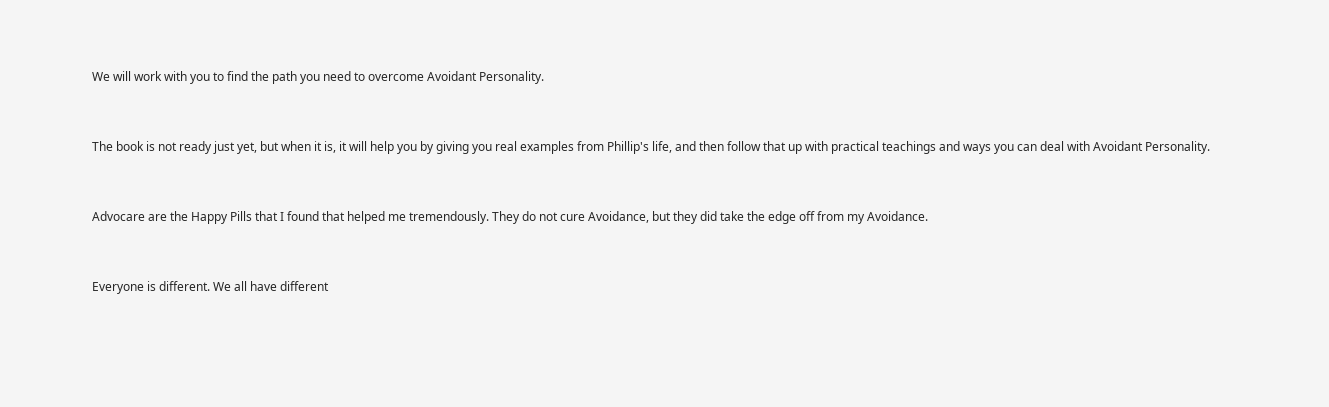We will work with you to find the path you need to overcome Avoidant Personality.


The book is not ready just yet, but when it is, it will help you by giving you real examples from Phillip's life, and then follow that up with practical teachings and ways you can deal with Avoidant Personality.


Advocare are the Happy Pills that I found that helped me tremendously. They do not cure Avoidance, but they did take the edge off from my Avoidance.


Everyone is different. We all have different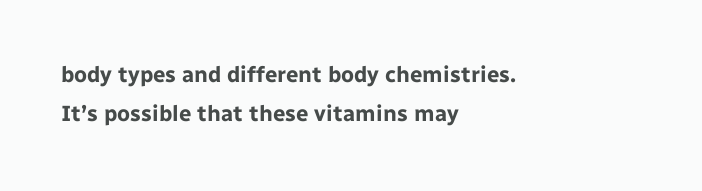body types and different body chemistries. It’s possible that these vitamins may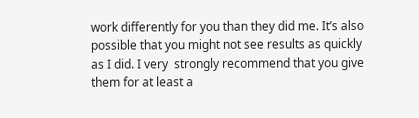work differently for you than they did me. It’s also  possible that you might not see results as quickly as I did. I very  strongly recommend that you give them for at least a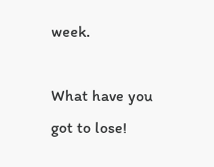week.

What have you  got to lose!